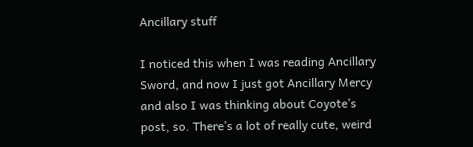Ancillary stuff

I noticed this when I was reading Ancillary Sword, and now I just got Ancillary Mercy and also I was thinking about Coyote’s post, so. There’s a lot of really cute, weird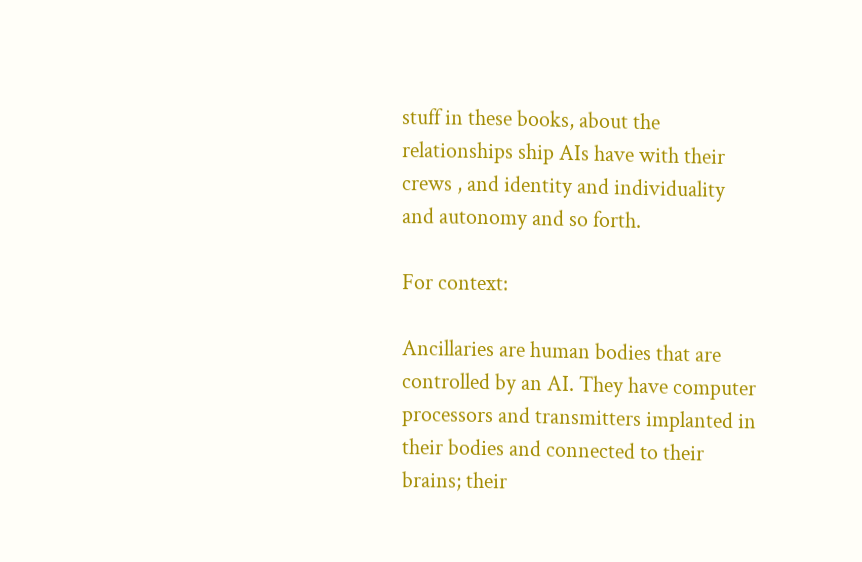stuff in these books, about the relationships ship AIs have with their crews , and identity and individuality and autonomy and so forth.

For context:

Ancillaries are human bodies that are controlled by an AI. They have computer processors and transmitters implanted in their bodies and connected to their brains; their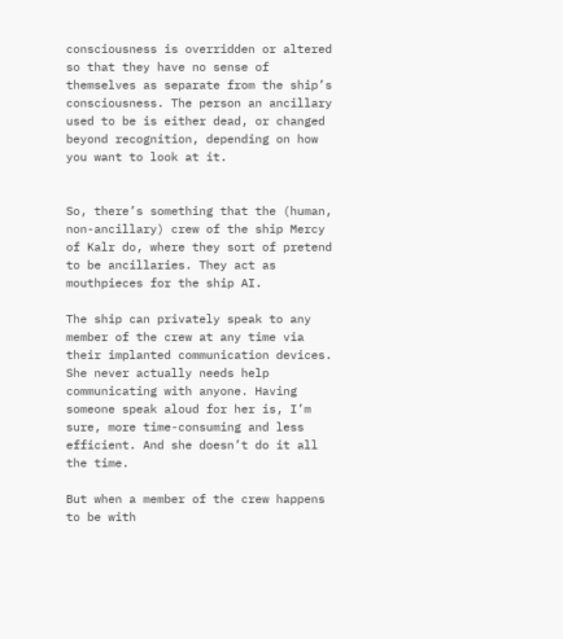consciousness is overridden or altered so that they have no sense of themselves as separate from the ship’s consciousness. The person an ancillary used to be is either dead, or changed beyond recognition, depending on how you want to look at it.


So, there’s something that the (human, non-ancillary) crew of the ship Mercy of Kalr do, where they sort of pretend to be ancillaries. They act as mouthpieces for the ship AI.

The ship can privately speak to any member of the crew at any time via their implanted communication devices. She never actually needs help communicating with anyone. Having someone speak aloud for her is, I’m sure, more time-consuming and less efficient. And she doesn’t do it all the time.

But when a member of the crew happens to be with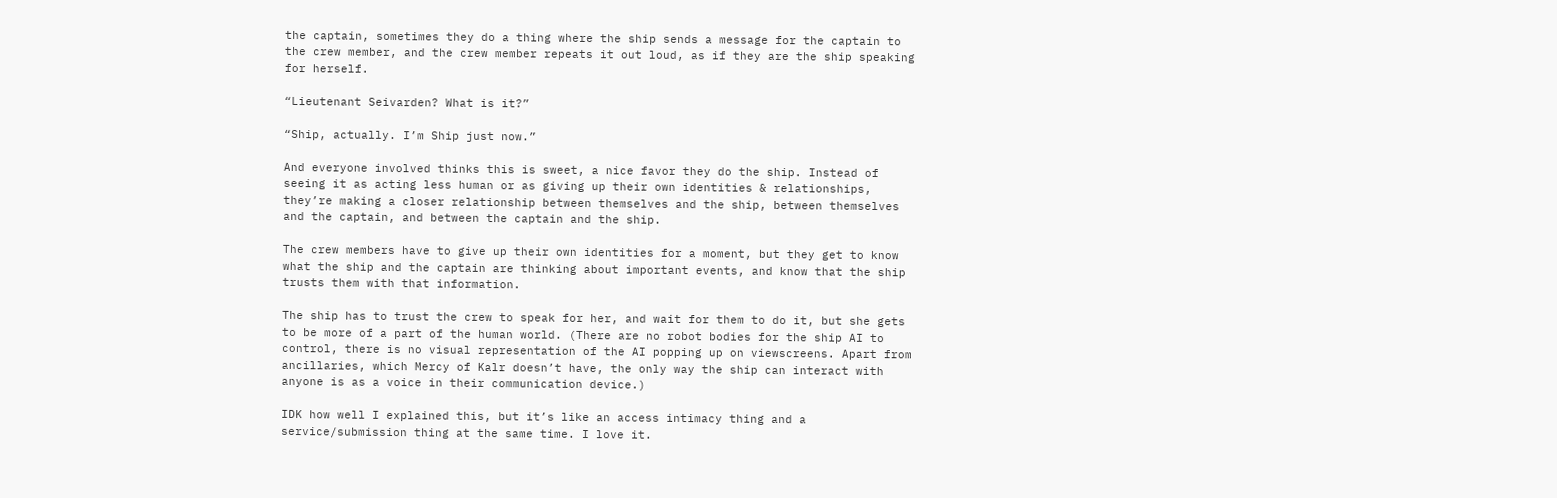the captain, sometimes they do a thing where the ship sends a message for the captain to the crew member, and the crew member repeats it out loud, as if they are the ship speaking for herself.

“Lieutenant Seivarden? What is it?”

“Ship, actually. I’m Ship just now.”

And everyone involved thinks this is sweet, a nice favor they do the ship. Instead of seeing it as acting less human or as giving up their own identities & relationships, they’re making a closer relationship between themselves and the ship, between themselves and the captain, and between the captain and the ship.

The crew members have to give up their own identities for a moment, but they get to know what the ship and the captain are thinking about important events, and know that the ship trusts them with that information.

The ship has to trust the crew to speak for her, and wait for them to do it, but she gets to be more of a part of the human world. (There are no robot bodies for the ship AI to control, there is no visual representation of the AI popping up on viewscreens. Apart from ancillaries, which Mercy of Kalr doesn’t have, the only way the ship can interact with anyone is as a voice in their communication device.)

IDK how well I explained this, but it’s like an access intimacy thing and a service/submission thing at the same time. I love it.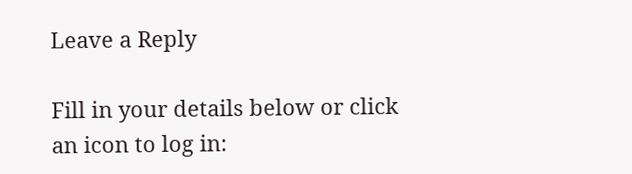Leave a Reply

Fill in your details below or click an icon to log in: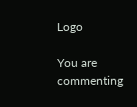Logo

You are commenting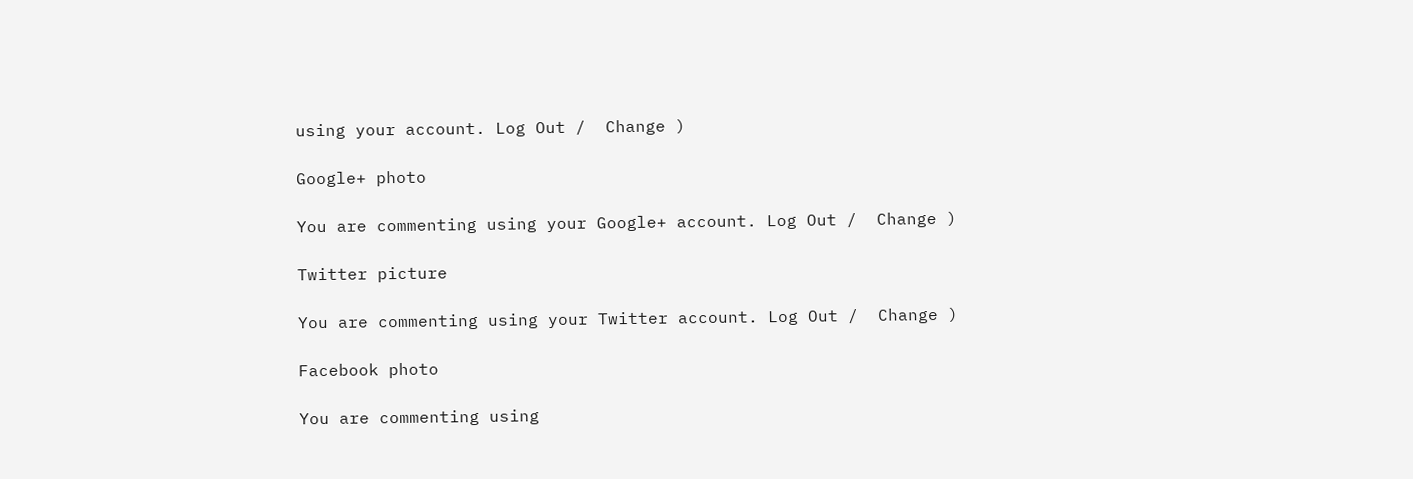using your account. Log Out /  Change )

Google+ photo

You are commenting using your Google+ account. Log Out /  Change )

Twitter picture

You are commenting using your Twitter account. Log Out /  Change )

Facebook photo

You are commenting using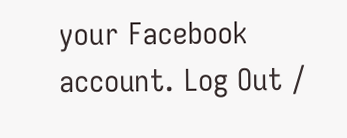your Facebook account. Log Out /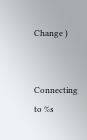Change )


Connecting to %s